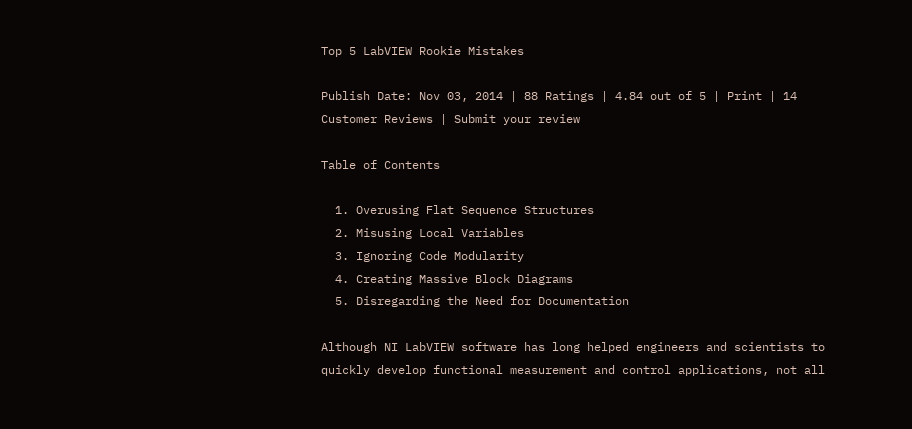Top 5 LabVIEW Rookie Mistakes

Publish Date: Nov 03, 2014 | 88 Ratings | 4.84 out of 5 | Print | 14 Customer Reviews | Submit your review

Table of Contents

  1. Overusing Flat Sequence Structures
  2. Misusing Local Variables
  3. Ignoring Code Modularity
  4. Creating Massive Block Diagrams
  5. Disregarding the Need for Documentation

Although NI LabVIEW software has long helped engineers and scientists to quickly develop functional measurement and control applications, not all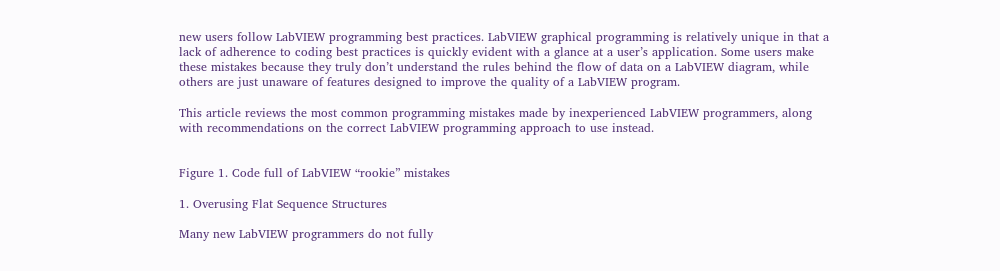new users follow LabVIEW programming best practices. LabVIEW graphical programming is relatively unique in that a lack of adherence to coding best practices is quickly evident with a glance at a user’s application. Some users make these mistakes because they truly don’t understand the rules behind the flow of data on a LabVIEW diagram, while others are just unaware of features designed to improve the quality of a LabVIEW program.

This article reviews the most common programming mistakes made by inexperienced LabVIEW programmers, along with recommendations on the correct LabVIEW programming approach to use instead.


Figure 1. Code full of LabVIEW “rookie” mistakes

1. Overusing Flat Sequence Structures

Many new LabVIEW programmers do not fully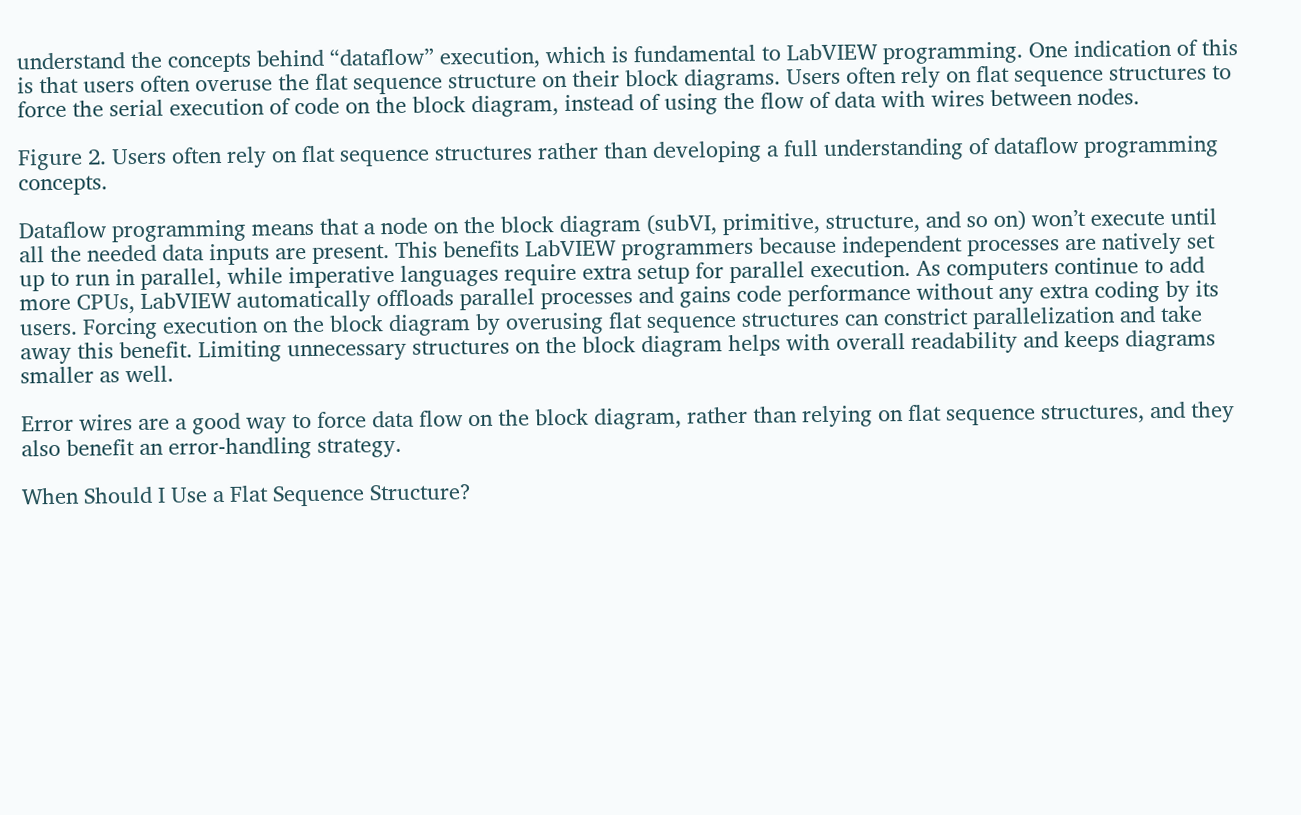understand the concepts behind “dataflow” execution, which is fundamental to LabVIEW programming. One indication of this is that users often overuse the flat sequence structure on their block diagrams. Users often rely on flat sequence structures to force the serial execution of code on the block diagram, instead of using the flow of data with wires between nodes.

Figure 2. Users often rely on flat sequence structures rather than developing a full understanding of dataflow programming concepts.

Dataflow programming means that a node on the block diagram (subVI, primitive, structure, and so on) won’t execute until all the needed data inputs are present. This benefits LabVIEW programmers because independent processes are natively set up to run in parallel, while imperative languages require extra setup for parallel execution. As computers continue to add more CPUs, LabVIEW automatically offloads parallel processes and gains code performance without any extra coding by its users. Forcing execution on the block diagram by overusing flat sequence structures can constrict parallelization and take away this benefit. Limiting unnecessary structures on the block diagram helps with overall readability and keeps diagrams smaller as well.

Error wires are a good way to force data flow on the block diagram, rather than relying on flat sequence structures, and they also benefit an error-handling strategy.

When Should I Use a Flat Sequence Structure?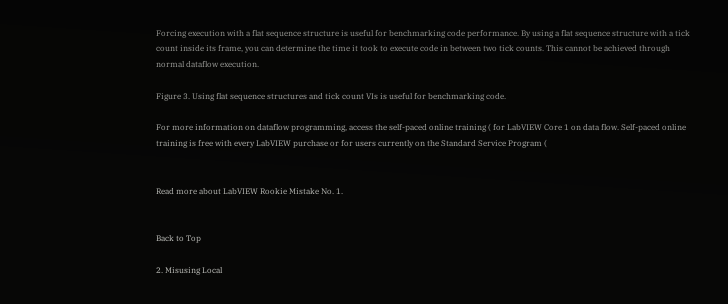Forcing execution with a flat sequence structure is useful for benchmarking code performance. By using a flat sequence structure with a tick count inside its frame, you can determine the time it took to execute code in between two tick counts. This cannot be achieved through normal dataflow execution.

Figure 3. Using flat sequence structures and tick count VIs is useful for benchmarking code.

For more information on dataflow programming, access the self-paced online training ( for LabVIEW Core 1 on data flow. Self-paced online training is free with every LabVIEW purchase or for users currently on the Standard Service Program (


Read more about LabVIEW Rookie Mistake No. 1.


Back to Top

2. Misusing Local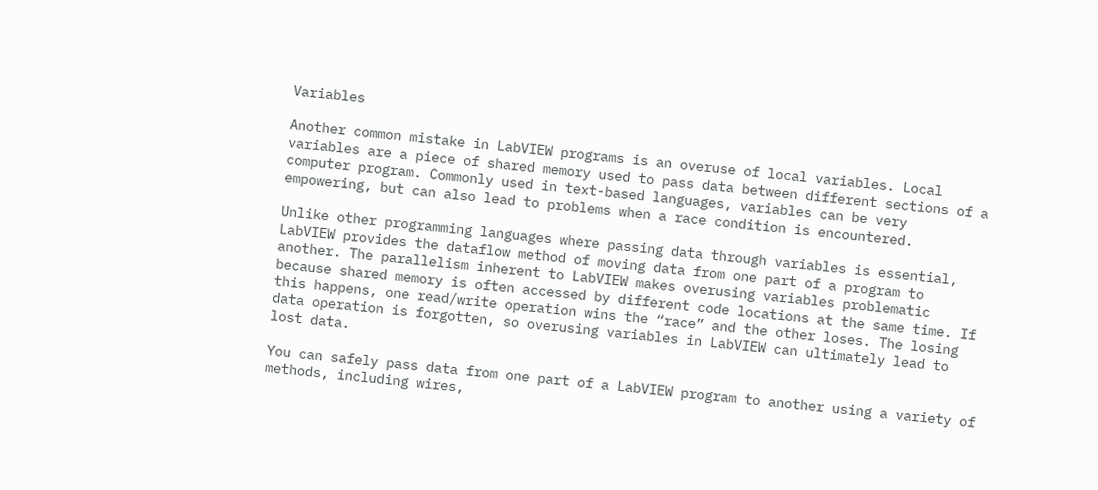Variables

Another common mistake in LabVIEW programs is an overuse of local variables. Local variables are a piece of shared memory used to pass data between different sections of a computer program. Commonly used in text-based languages, variables can be very empowering, but can also lead to problems when a race condition is encountered.

Unlike other programming languages where passing data through variables is essential, LabVIEW provides the dataflow method of moving data from one part of a program to another. The parallelism inherent to LabVIEW makes overusing variables problematic because shared memory is often accessed by different code locations at the same time. If this happens, one read/write operation wins the “race” and the other loses. The losing data operation is forgotten, so overusing variables in LabVIEW can ultimately lead to lost data.

You can safely pass data from one part of a LabVIEW program to another using a variety of methods, including wires,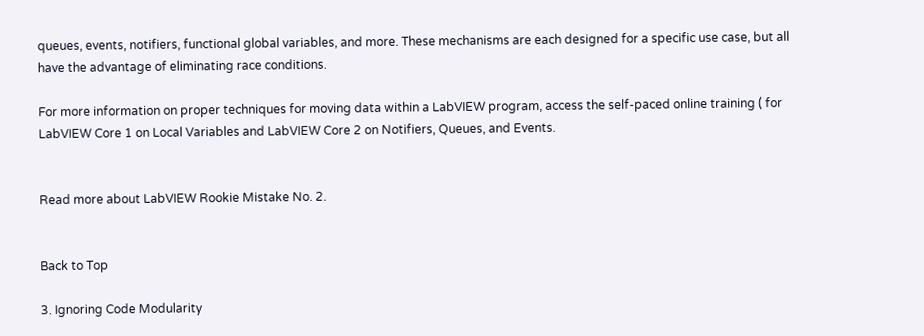queues, events, notifiers, functional global variables, and more. These mechanisms are each designed for a specific use case, but all have the advantage of eliminating race conditions.

For more information on proper techniques for moving data within a LabVIEW program, access the self-paced online training ( for LabVIEW Core 1 on Local Variables and LabVIEW Core 2 on Notifiers, Queues, and Events.


Read more about LabVIEW Rookie Mistake No. 2.


Back to Top

3. Ignoring Code Modularity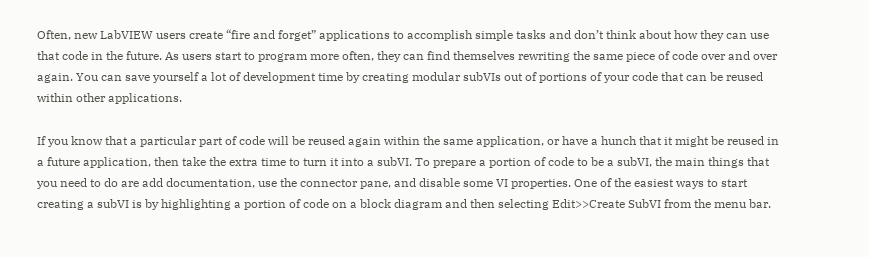Often, new LabVIEW users create “fire and forget” applications to accomplish simple tasks and don’t think about how they can use that code in the future. As users start to program more often, they can find themselves rewriting the same piece of code over and over again. You can save yourself a lot of development time by creating modular subVIs out of portions of your code that can be reused within other applications.

If you know that a particular part of code will be reused again within the same application, or have a hunch that it might be reused in a future application, then take the extra time to turn it into a subVI. To prepare a portion of code to be a subVI, the main things that you need to do are add documentation, use the connector pane, and disable some VI properties. One of the easiest ways to start creating a subVI is by highlighting a portion of code on a block diagram and then selecting Edit>>Create SubVI from the menu bar.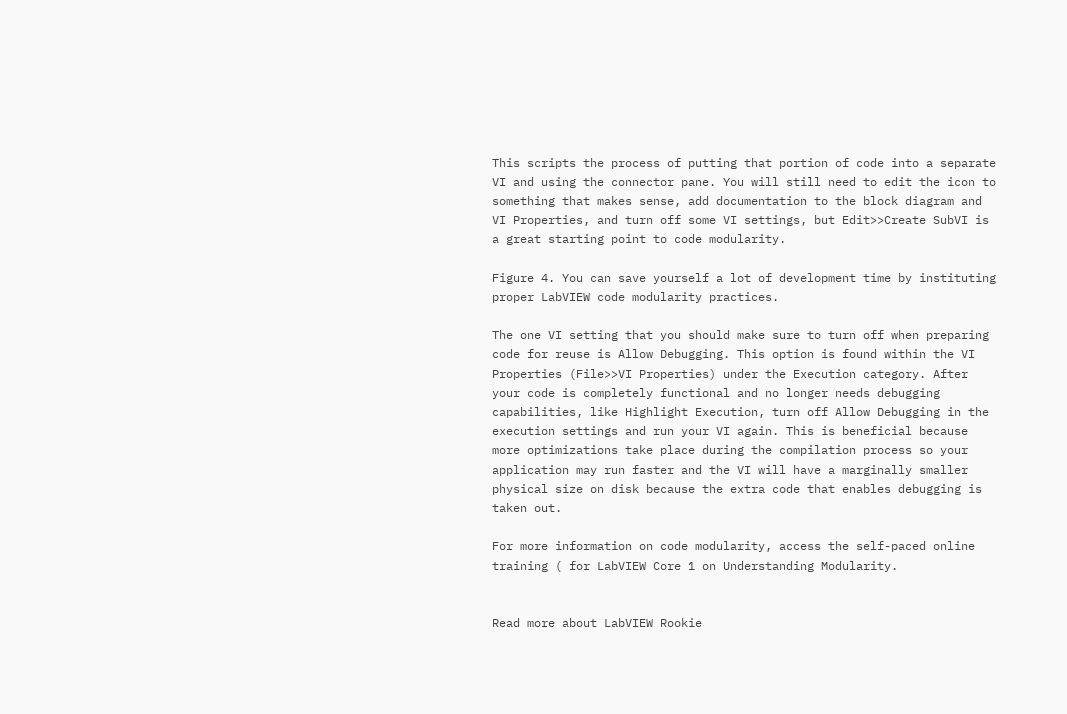This scripts the process of putting that portion of code into a separate VI and using the connector pane. You will still need to edit the icon to something that makes sense, add documentation to the block diagram and VI Properties, and turn off some VI settings, but Edit>>Create SubVI is a great starting point to code modularity.

Figure 4. You can save yourself a lot of development time by instituting proper LabVIEW code modularity practices.

The one VI setting that you should make sure to turn off when preparing code for reuse is Allow Debugging. This option is found within the VI Properties (File>>VI Properties) under the Execution category. After your code is completely functional and no longer needs debugging capabilities, like Highlight Execution, turn off Allow Debugging in the execution settings and run your VI again. This is beneficial because more optimizations take place during the compilation process so your application may run faster and the VI will have a marginally smaller physical size on disk because the extra code that enables debugging is taken out.

For more information on code modularity, access the self-paced online training ( for LabVIEW Core 1 on Understanding Modularity.


Read more about LabVIEW Rookie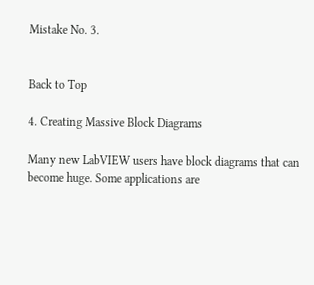Mistake No. 3.


Back to Top

4. Creating Massive Block Diagrams

Many new LabVIEW users have block diagrams that can become huge. Some applications are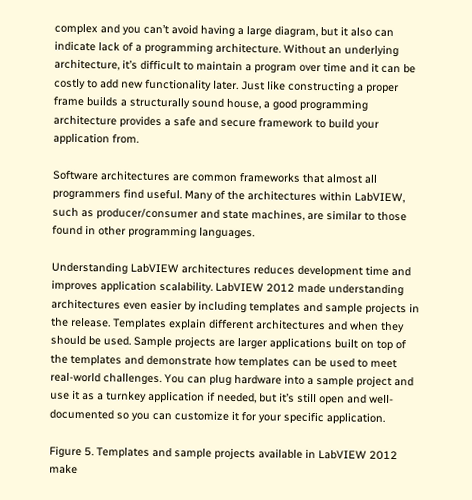complex and you can’t avoid having a large diagram, but it also can indicate lack of a programming architecture. Without an underlying architecture, it’s difficult to maintain a program over time and it can be costly to add new functionality later. Just like constructing a proper frame builds a structurally sound house, a good programming architecture provides a safe and secure framework to build your application from.

Software architectures are common frameworks that almost all programmers find useful. Many of the architectures within LabVIEW, such as producer/consumer and state machines, are similar to those found in other programming languages.

Understanding LabVIEW architectures reduces development time and improves application scalability. LabVIEW 2012 made understanding architectures even easier by including templates and sample projects in the release. Templates explain different architectures and when they should be used. Sample projects are larger applications built on top of the templates and demonstrate how templates can be used to meet real-world challenges. You can plug hardware into a sample project and use it as a turnkey application if needed, but it’s still open and well-documented so you can customize it for your specific application.

Figure 5. Templates and sample projects available in LabVIEW 2012 make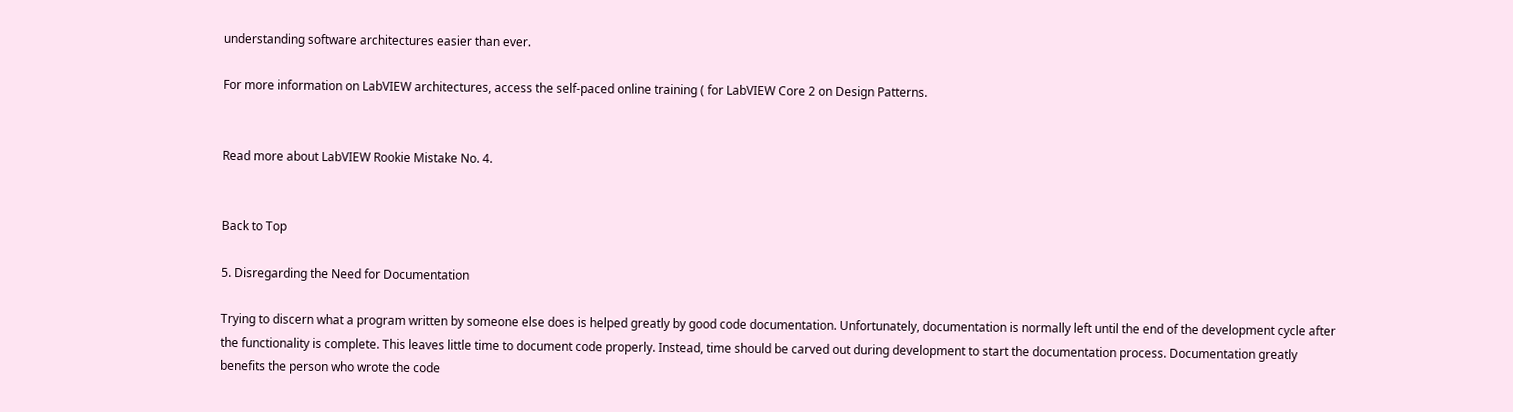understanding software architectures easier than ever.

For more information on LabVIEW architectures, access the self-paced online training ( for LabVIEW Core 2 on Design Patterns.


Read more about LabVIEW Rookie Mistake No. 4.


Back to Top

5. Disregarding the Need for Documentation

Trying to discern what a program written by someone else does is helped greatly by good code documentation. Unfortunately, documentation is normally left until the end of the development cycle after the functionality is complete. This leaves little time to document code properly. Instead, time should be carved out during development to start the documentation process. Documentation greatly benefits the person who wrote the code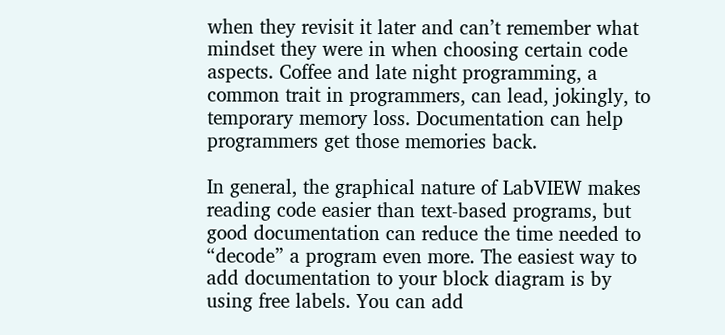when they revisit it later and can’t remember what mindset they were in when choosing certain code aspects. Coffee and late night programming, a common trait in programmers, can lead, jokingly, to temporary memory loss. Documentation can help programmers get those memories back.

In general, the graphical nature of LabVIEW makes reading code easier than text-based programs, but good documentation can reduce the time needed to “decode” a program even more. The easiest way to add documentation to your block diagram is by using free labels. You can add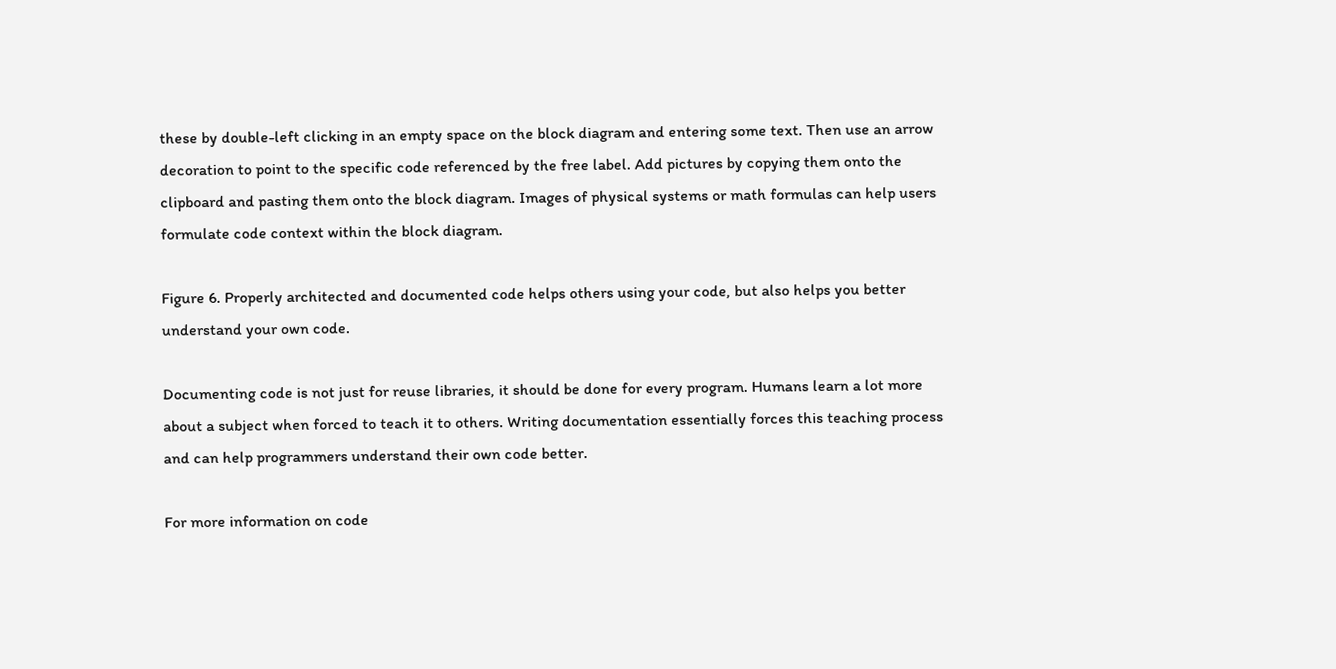these by double-left clicking in an empty space on the block diagram and entering some text. Then use an arrow decoration to point to the specific code referenced by the free label. Add pictures by copying them onto the clipboard and pasting them onto the block diagram. Images of physical systems or math formulas can help users formulate code context within the block diagram.

Figure 6. Properly architected and documented code helps others using your code, but also helps you better understand your own code.

Documenting code is not just for reuse libraries, it should be done for every program. Humans learn a lot more about a subject when forced to teach it to others. Writing documentation essentially forces this teaching process and can help programmers understand their own code better.

For more information on code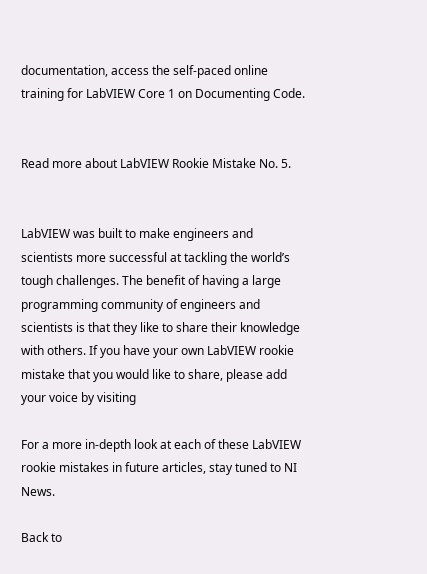documentation, access the self-paced online training for LabVIEW Core 1 on Documenting Code.


Read more about LabVIEW Rookie Mistake No. 5.


LabVIEW was built to make engineers and scientists more successful at tackling the world’s tough challenges. The benefit of having a large programming community of engineers and scientists is that they like to share their knowledge with others. If you have your own LabVIEW rookie mistake that you would like to share, please add your voice by visiting

For a more in-depth look at each of these LabVIEW rookie mistakes in future articles, stay tuned to NI News.

Back to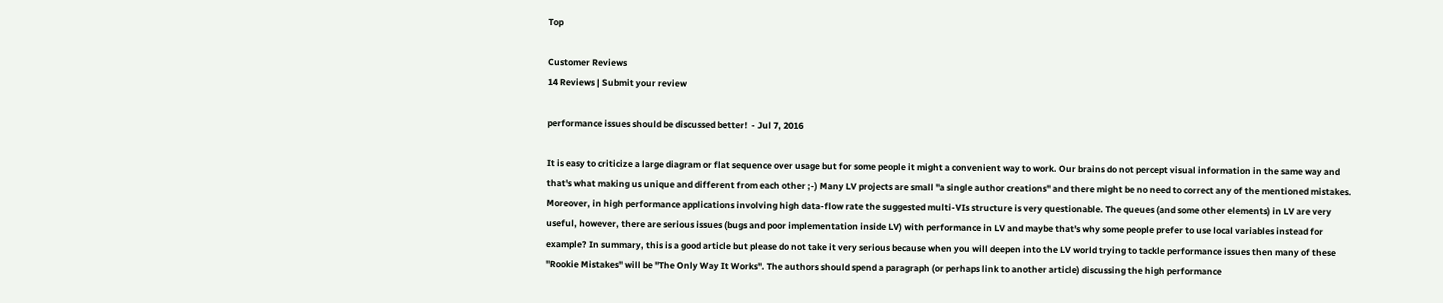Top

Customer Reviews
14 Reviews | Submit your review

performance issues should be discussed better!  - Jul 7, 2016

It is easy to criticize a large diagram or flat sequence over usage but for some people it might a convenient way to work. Our brains do not percept visual information in the same way and that's what making us unique and different from each other ;-) Many LV projects are small "a single author creations" and there might be no need to correct any of the mentioned mistakes. Moreover, in high performance applications involving high data-flow rate the suggested multi-VIs structure is very questionable. The queues (and some other elements) in LV are very useful, however, there are serious issues (bugs and poor implementation inside LV) with performance in LV and maybe that's why some people prefer to use local variables instead for example? In summary, this is a good article but please do not take it very serious because when you will deepen into the LV world trying to tackle performance issues then many of these "Rookie Mistakes" will be "The Only Way It Works". The authors should spend a paragraph (or perhaps link to another article) discussing the high performance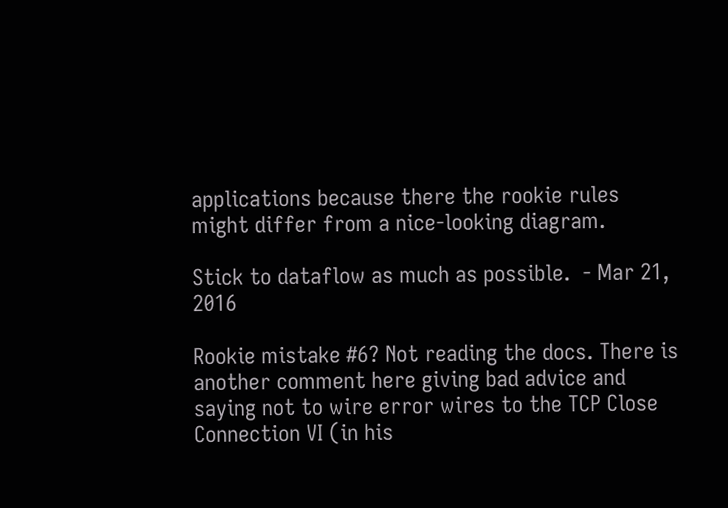applications because there the rookie rules might differ from a nice-looking diagram.

Stick to dataflow as much as possible.  - Mar 21, 2016

Rookie mistake #6? Not reading the docs. There is another comment here giving bad advice and saying not to wire error wires to the TCP Close Connection VI (in his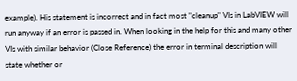example). His statement is incorrect and in fact most "cleanup" VIs in LabVIEW will run anyway if an error is passed in. When looking in the help for this and many other VIs with similar behavior (Close Reference) the error in terminal description will state whether or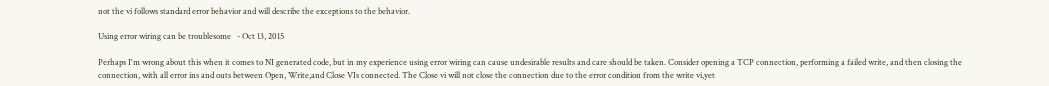not the vi follows standard error behavior and will describe the exceptions to the behavior.

Using error wiring can be troublesome   - Oct 13, 2015

Perhaps I'm wrong about this when it comes to NI generated code, but in my experience using error wiring can cause undesirable results and care should be taken. Consider opening a TCP connection, performing a failed write, and then closing the connection, with all error ins and outs between Open, Write,and Close VIs connected. The Close vi will not close the connection due to the error condition from the write vi,yet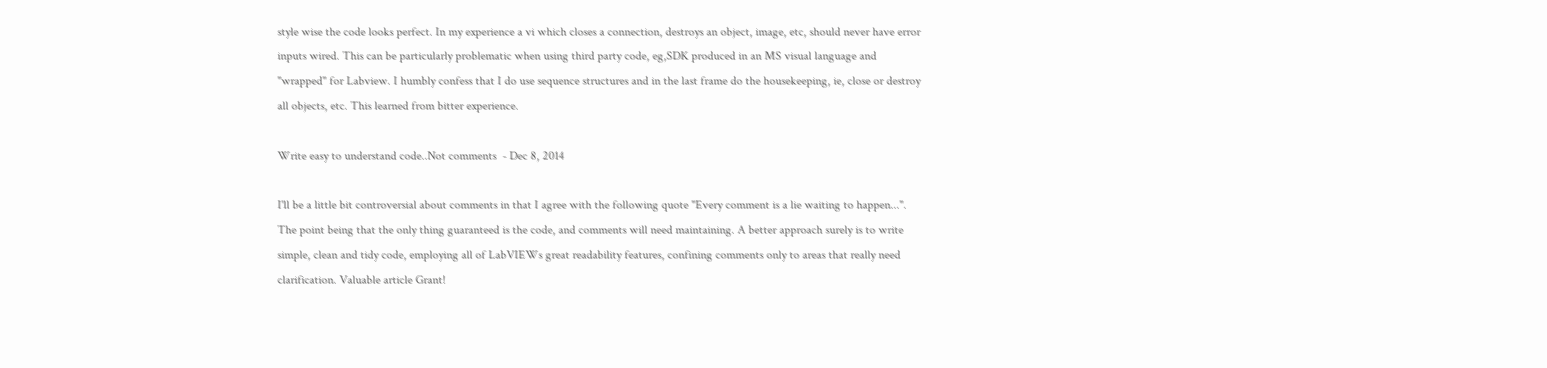style wise the code looks perfect. In my experience a vi which closes a connection, destroys an object, image, etc, should never have error inputs wired. This can be particularly problematic when using third party code, eg,SDK produced in an MS visual language and "wrapped" for Labview. I humbly confess that I do use sequence structures and in the last frame do the housekeeping, ie, close or destroy all objects, etc. This learned from bitter experience.

Write easy to understand code..Not comments  - Dec 8, 2014

I'll be a little bit controversial about comments in that I agree with the following quote "Every comment is a lie waiting to happen...". The point being that the only thing guaranteed is the code, and comments will need maintaining. A better approach surely is to write simple, clean and tidy code, employing all of LabVIEWs great readability features, confining comments only to areas that really need clarification. Valuable article Grant!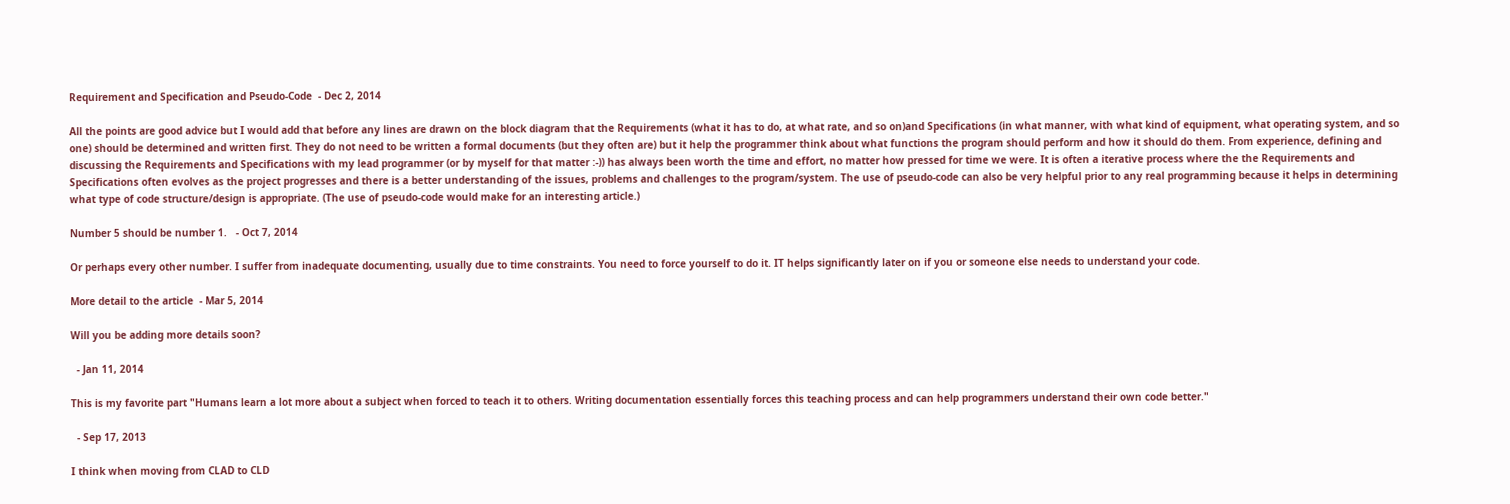Requirement and Specification and Pseudo-Code  - Dec 2, 2014

All the points are good advice but I would add that before any lines are drawn on the block diagram that the Requirements (what it has to do, at what rate, and so on)and Specifications (in what manner, with what kind of equipment, what operating system, and so one) should be determined and written first. They do not need to be written a formal documents (but they often are) but it help the programmer think about what functions the program should perform and how it should do them. From experience, defining and discussing the Requirements and Specifications with my lead programmer (or by myself for that matter :-)) has always been worth the time and effort, no matter how pressed for time we were. It is often a iterative process where the the Requirements and Specifications often evolves as the project progresses and there is a better understanding of the issues, problems and challenges to the program/system. The use of pseudo-code can also be very helpful prior to any real programming because it helps in determining what type of code structure/design is appropriate. (The use of pseudo-code would make for an interesting article.)

Number 5 should be number 1.   - Oct 7, 2014

Or perhaps every other number. I suffer from inadequate documenting, usually due to time constraints. You need to force yourself to do it. IT helps significantly later on if you or someone else needs to understand your code.

More detail to the article  - Mar 5, 2014

Will you be adding more details soon?

  - Jan 11, 2014

This is my favorite part "Humans learn a lot more about a subject when forced to teach it to others. Writing documentation essentially forces this teaching process and can help programmers understand their own code better."

  - Sep 17, 2013

I think when moving from CLAD to CLD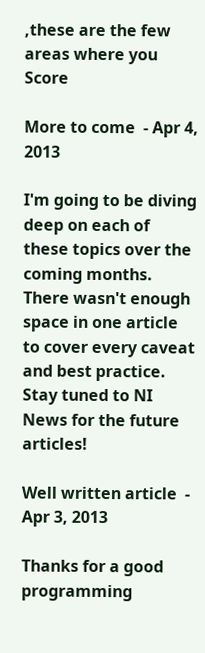,these are the few areas where you Score

More to come  - Apr 4, 2013

I'm going to be diving deep on each of these topics over the coming months. There wasn't enough space in one article to cover every caveat and best practice. Stay tuned to NI News for the future articles!

Well written article  - Apr 3, 2013

Thanks for a good programming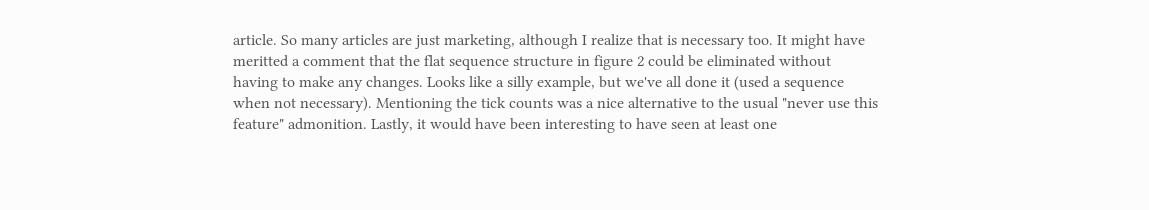article. So many articles are just marketing, although I realize that is necessary too. It might have meritted a comment that the flat sequence structure in figure 2 could be eliminated without having to make any changes. Looks like a silly example, but we've all done it (used a sequence when not necessary). Mentioning the tick counts was a nice alternative to the usual "never use this feature" admonition. Lastly, it would have been interesting to have seen at least one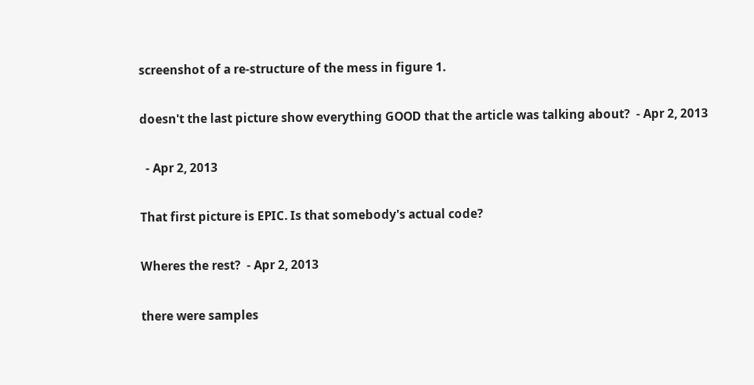screenshot of a re-structure of the mess in figure 1.

doesn't the last picture show everything GOOD that the article was talking about?  - Apr 2, 2013

  - Apr 2, 2013

That first picture is EPIC. Is that somebody's actual code?

Wheres the rest?  - Apr 2, 2013

there were samples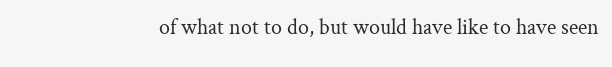of what not to do, but would have like to have seen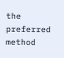the preferred method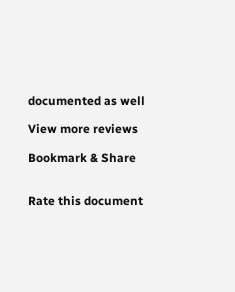documented as well

View more reviews

Bookmark & Share


Rate this document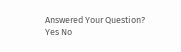Answered Your Question?
Yes No